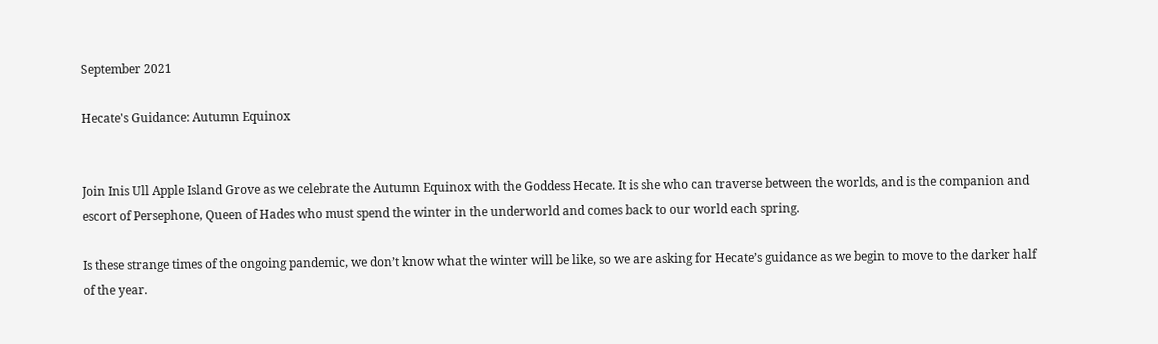September 2021

Hecate's Guidance: Autumn Equinox


Join Inis Ull Apple Island Grove as we celebrate the Autumn Equinox with the Goddess Hecate. It is she who can traverse between the worlds, and is the companion and escort of Persephone, Queen of Hades who must spend the winter in the underworld and comes back to our world each spring.

Is these strange times of the ongoing pandemic, we don’t know what the winter will be like, so we are asking for Hecate’s guidance as we begin to move to the darker half of the year.